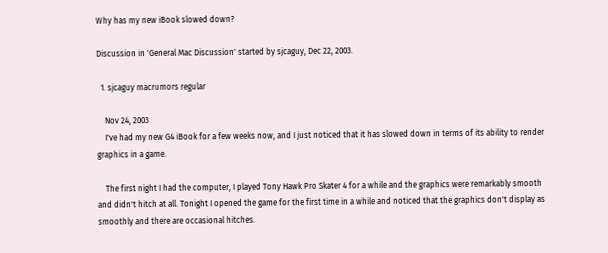Why has my new iBook slowed down?

Discussion in 'General Mac Discussion' started by sjcaguy, Dec 22, 2003.

  1. sjcaguy macrumors regular

    Nov 24, 2003
    I've had my new G4 iBook for a few weeks now, and I just noticed that it has slowed down in terms of its ability to render graphics in a game.

    The first night I had the computer, I played Tony Hawk Pro Skater 4 for a while and the graphics were remarkably smooth and didn't hitch at all. Tonight I opened the game for the first time in a while and noticed that the graphics don't display as smoothly and there are occasional hitches.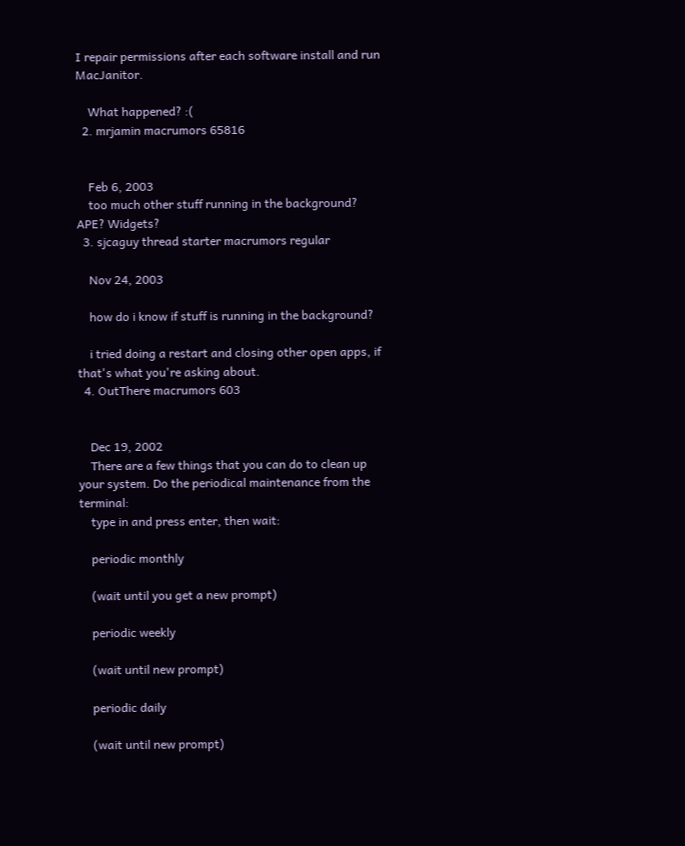I repair permissions after each software install and run MacJanitor.

    What happened? :(
  2. mrjamin macrumors 65816


    Feb 6, 2003
    too much other stuff running in the background? APE? Widgets?
  3. sjcaguy thread starter macrumors regular

    Nov 24, 2003

    how do i know if stuff is running in the background?

    i tried doing a restart and closing other open apps, if that's what you're asking about.
  4. OutThere macrumors 603


    Dec 19, 2002
    There are a few things that you can do to clean up your system. Do the periodical maintenance from the terminal:
    type in and press enter, then wait:

    periodic monthly

    (wait until you get a new prompt)

    periodic weekly

    (wait until new prompt)

    periodic daily

    (wait until new prompt)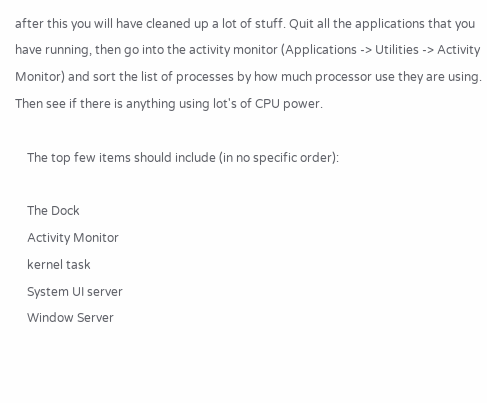after this you will have cleaned up a lot of stuff. Quit all the applications that you have running, then go into the activity monitor (Applications -> Utilities -> Activity Monitor) and sort the list of processes by how much processor use they are using. Then see if there is anything using lot's of CPU power.

    The top few items should include (in no specific order):

    The Dock
    Activity Monitor
    kernel task
    System UI server
    Window Server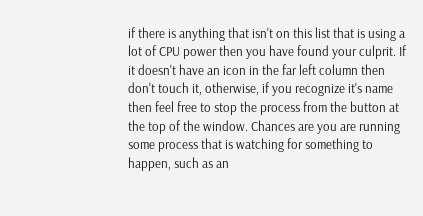if there is anything that isn't on this list that is using a lot of CPU power then you have found your culprit. If it doesn't have an icon in the far left column then don't touch it, otherwise, if you recognize it's name then feel free to stop the process from the button at the top of the window. Chances are you are running some process that is watching for something to happen, such as an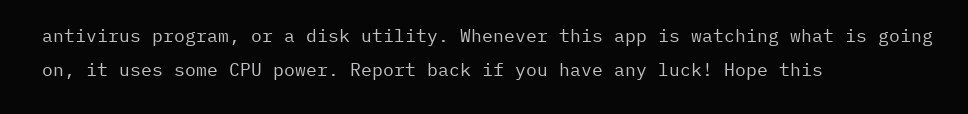antivirus program, or a disk utility. Whenever this app is watching what is going on, it uses some CPU power. Report back if you have any luck! Hope this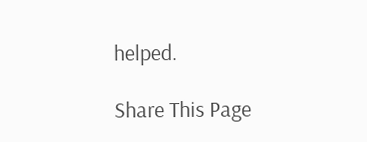helped.

Share This Page